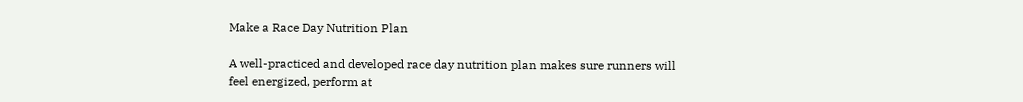Make a Race Day Nutrition Plan

A well-practiced and developed race day nutrition plan makes sure runners will feel energized, perform at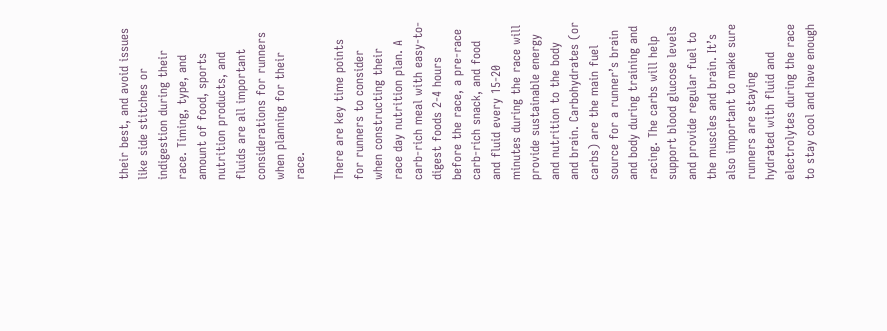their best, and avoid issues like side stitches or indigestion during their race. Timing, type, and amount of food, sports nutrition products, and fluids are all important considerations for runners when planning for their race.

There are key time points for runners to consider when constructing their race day nutrition plan. A carb-rich meal with easy-to-digest foods 2-4 hours before the race, a pre-race carb-rich snack, and food and fluid every 15-20 minutes during the race will provide sustainable energy and nutrition to the body and brain. Carbohydrates (or carbs) are the main fuel source for a runner’s brain and body during training and racing. The carbs will help support blood glucose levels and provide regular fuel to the muscles and brain. It’s also important to make sure runners are staying hydrated with fluid and electrolytes during the race to stay cool and have enough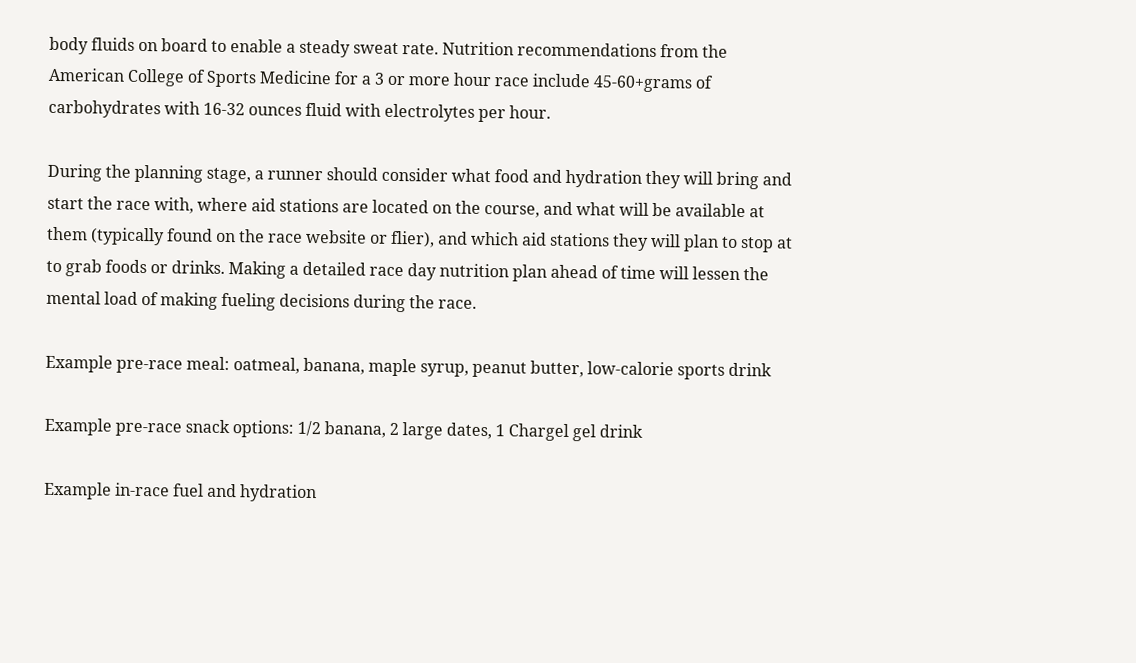body fluids on board to enable a steady sweat rate. Nutrition recommendations from the American College of Sports Medicine for a 3 or more hour race include 45-60+grams of carbohydrates with 16-32 ounces fluid with electrolytes per hour.

During the planning stage, a runner should consider what food and hydration they will bring and start the race with, where aid stations are located on the course, and what will be available at them (typically found on the race website or flier), and which aid stations they will plan to stop at to grab foods or drinks. Making a detailed race day nutrition plan ahead of time will lessen the mental load of making fueling decisions during the race.

Example pre-race meal: oatmeal, banana, maple syrup, peanut butter, low-calorie sports drink

Example pre-race snack options: 1/2 banana, 2 large dates, 1 Chargel gel drink

Example in-race fuel and hydration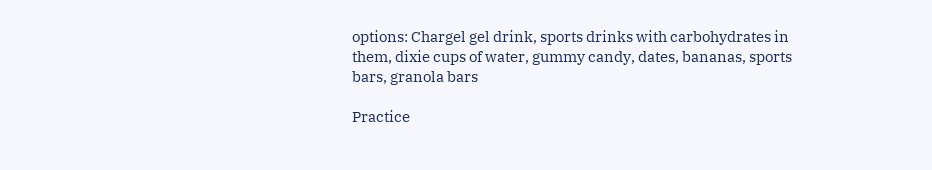options: Chargel gel drink, sports drinks with carbohydrates in them, dixie cups of water, gummy candy, dates, bananas, sports bars, granola bars

Practice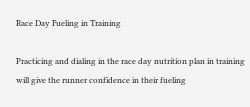Race Day Fueling in Training

Practicing and dialing in the race day nutrition plan in training will give the runner confidence in their fueling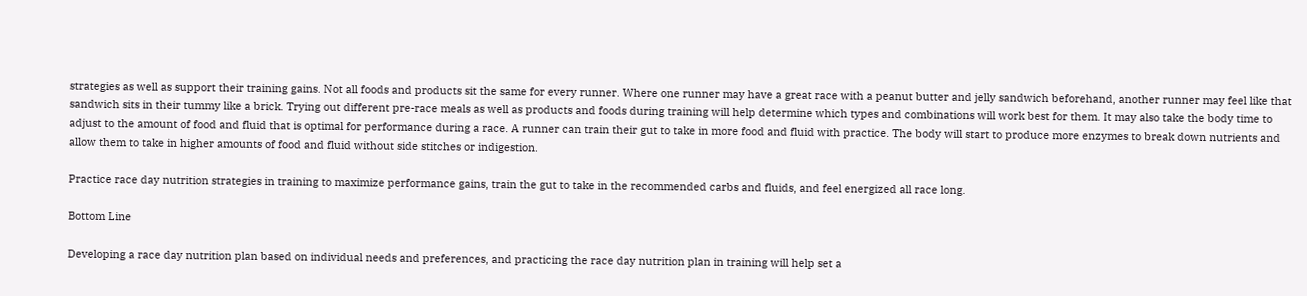strategies as well as support their training gains. Not all foods and products sit the same for every runner. Where one runner may have a great race with a peanut butter and jelly sandwich beforehand, another runner may feel like that sandwich sits in their tummy like a brick. Trying out different pre-race meals as well as products and foods during training will help determine which types and combinations will work best for them. It may also take the body time to adjust to the amount of food and fluid that is optimal for performance during a race. A runner can train their gut to take in more food and fluid with practice. The body will start to produce more enzymes to break down nutrients and allow them to take in higher amounts of food and fluid without side stitches or indigestion.

Practice race day nutrition strategies in training to maximize performance gains, train the gut to take in the recommended carbs and fluids, and feel energized all race long.

Bottom Line

Developing a race day nutrition plan based on individual needs and preferences, and practicing the race day nutrition plan in training will help set a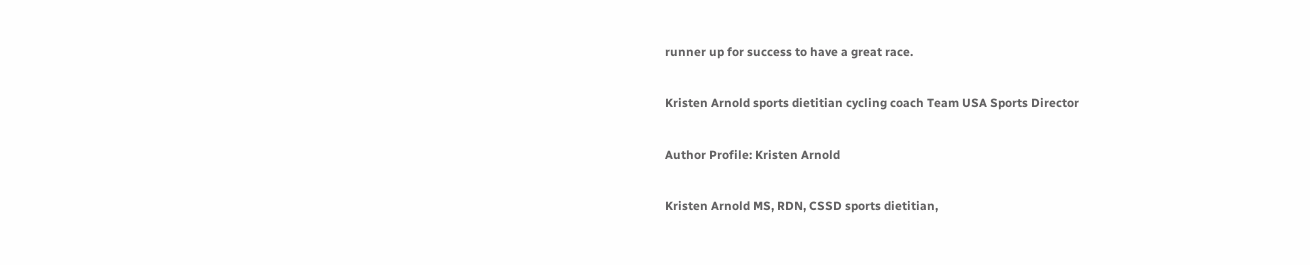runner up for success to have a great race.

Kristen Arnold sports dietitian cycling coach Team USA Sports Director

Author Profile: Kristen Arnold

Kristen Arnold MS, RDN, CSSD sports dietitian,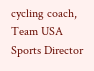cycling coach, Team USA Sports Director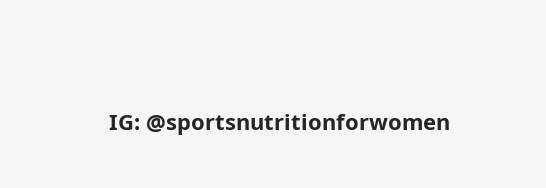IG: @sportsnutritionforwomen